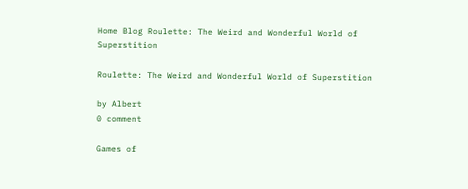Home Blog Roulette: The Weird and Wonderful World of Superstition

Roulette: The Weird and Wonderful World of Superstition

by Albert
0 comment

Games of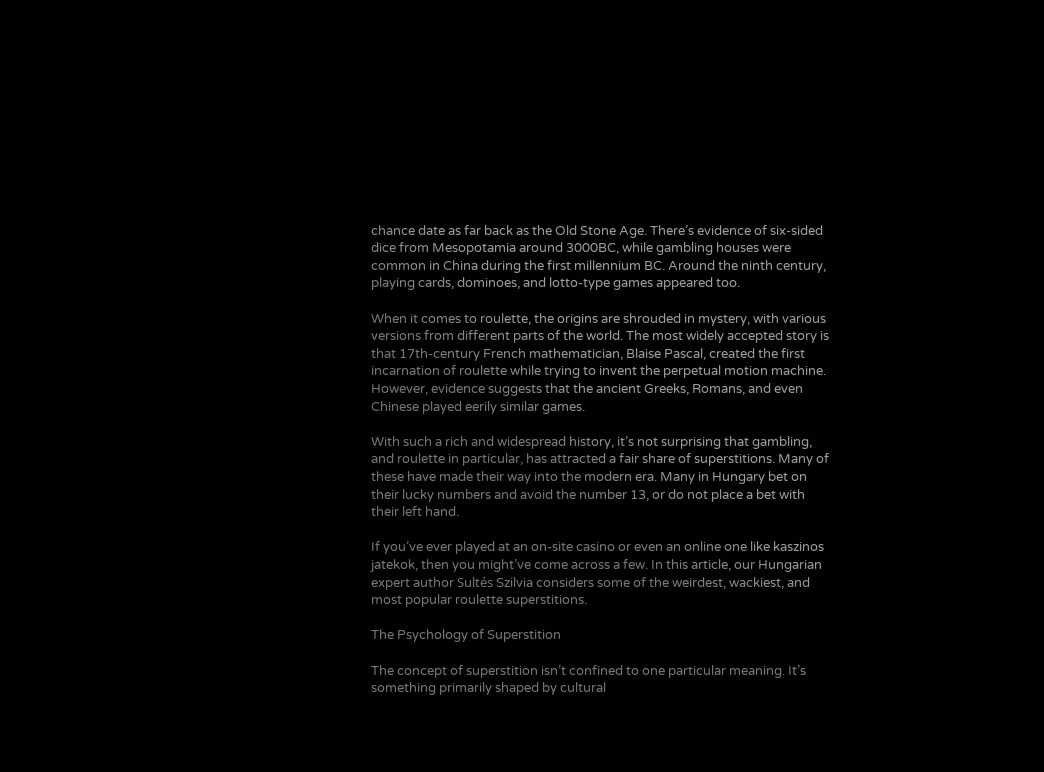chance date as far back as the Old Stone Age. There’s evidence of six-sided dice from Mesopotamia around 3000BC, while gambling houses were common in China during the first millennium BC. Around the ninth century, playing cards, dominoes, and lotto-type games appeared too.

When it comes to roulette, the origins are shrouded in mystery, with various versions from different parts of the world. The most widely accepted story is that 17th-century French mathematician, Blaise Pascal, created the first incarnation of roulette while trying to invent the perpetual motion machine. However, evidence suggests that the ancient Greeks, Romans, and even Chinese played eerily similar games.

With such a rich and widespread history, it’s not surprising that gambling, and roulette in particular, has attracted a fair share of superstitions. Many of these have made their way into the modern era. Many in Hungary bet on their lucky numbers and avoid the number 13, or do not place a bet with their left hand.

If you’ve ever played at an on-site casino or even an online one like kaszinos jatekok, then you might’ve come across a few. In this article, our Hungarian expert author Sultés Szilvia considers some of the weirdest, wackiest, and most popular roulette superstitions.

The Psychology of Superstition

The concept of superstition isn’t confined to one particular meaning. It’s something primarily shaped by cultural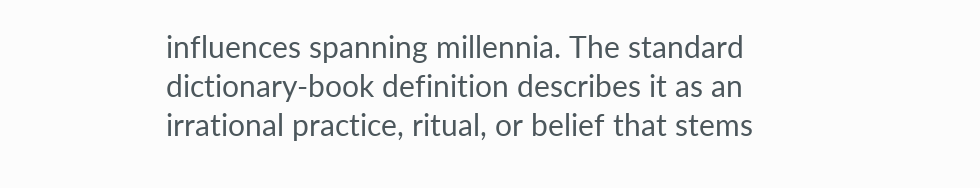influences spanning millennia. The standard dictionary-book definition describes it as an irrational practice, ritual, or belief that stems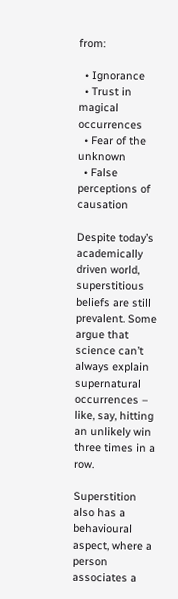from:

  • Ignorance
  • Trust in magical occurrences
  • Fear of the unknown
  • False perceptions of causation

Despite today’s academically driven world, superstitious beliefs are still prevalent. Some argue that science can’t always explain supernatural occurrences – like, say, hitting an unlikely win three times in a row.

Superstition also has a behavioural aspect, where a person associates a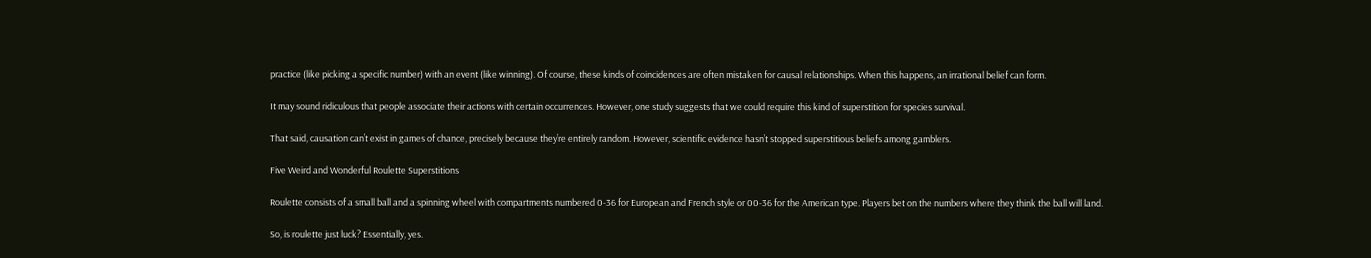practice (like picking a specific number) with an event (like winning). Of course, these kinds of coincidences are often mistaken for causal relationships. When this happens, an irrational belief can form.

It may sound ridiculous that people associate their actions with certain occurrences. However, one study suggests that we could require this kind of superstition for species survival.

That said, causation can’t exist in games of chance, precisely because they’re entirely random. However, scientific evidence hasn’t stopped superstitious beliefs among gamblers.

Five Weird and Wonderful Roulette Superstitions

Roulette consists of a small ball and a spinning wheel with compartments numbered 0-36 for European and French style or 00-36 for the American type. Players bet on the numbers where they think the ball will land.

So, is roulette just luck? Essentially, yes.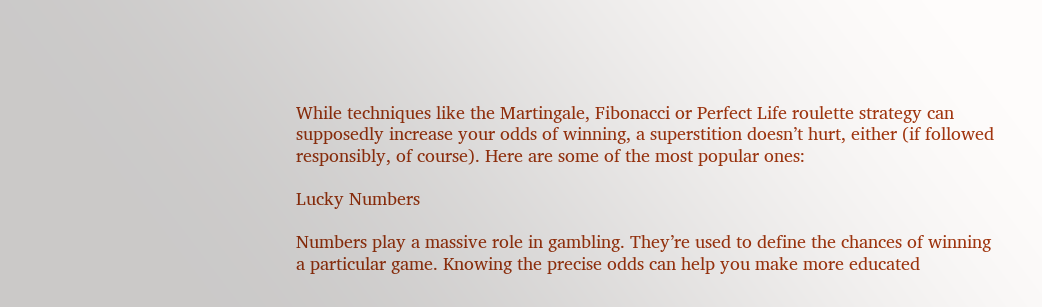While techniques like the Martingale, Fibonacci or Perfect Life roulette strategy can supposedly increase your odds of winning, a superstition doesn’t hurt, either (if followed responsibly, of course). Here are some of the most popular ones:

Lucky Numbers

Numbers play a massive role in gambling. They’re used to define the chances of winning a particular game. Knowing the precise odds can help you make more educated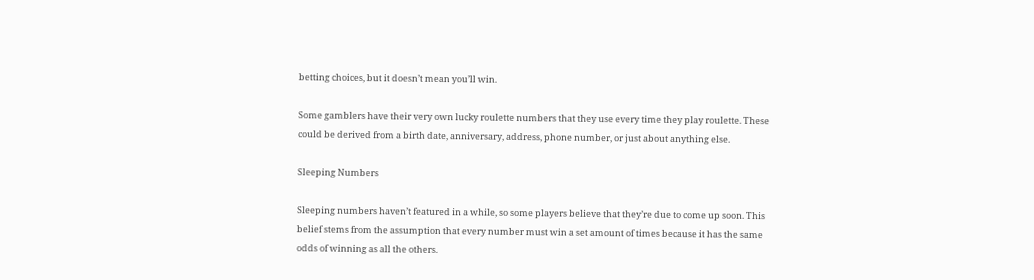betting choices, but it doesn’t mean you’ll win.

Some gamblers have their very own lucky roulette numbers that they use every time they play roulette. These could be derived from a birth date, anniversary, address, phone number, or just about anything else.

Sleeping Numbers

Sleeping numbers haven’t featured in a while, so some players believe that they’re due to come up soon. This belief stems from the assumption that every number must win a set amount of times because it has the same odds of winning as all the others.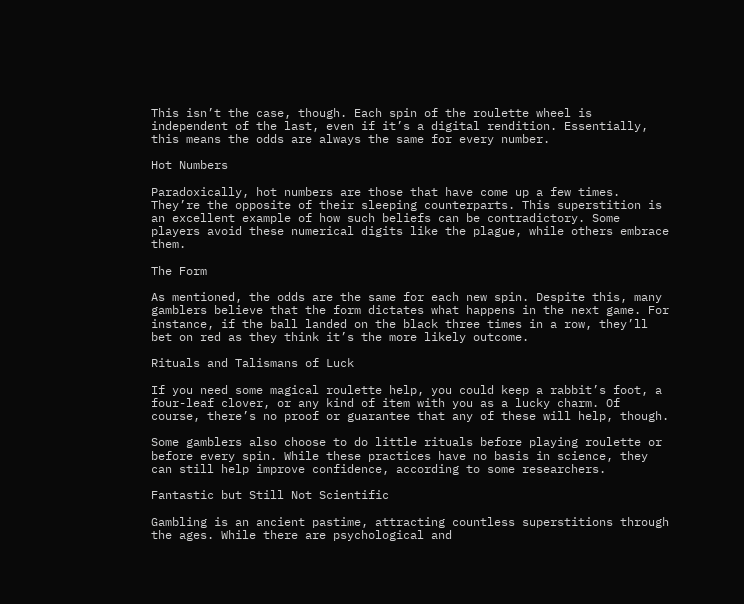This isn’t the case, though. Each spin of the roulette wheel is independent of the last, even if it’s a digital rendition. Essentially, this means the odds are always the same for every number.

Hot Numbers

Paradoxically, hot numbers are those that have come up a few times. They’re the opposite of their sleeping counterparts. This superstition is an excellent example of how such beliefs can be contradictory. Some players avoid these numerical digits like the plague, while others embrace them.

The Form

As mentioned, the odds are the same for each new spin. Despite this, many gamblers believe that the form dictates what happens in the next game. For instance, if the ball landed on the black three times in a row, they’ll bet on red as they think it’s the more likely outcome.

Rituals and Talismans of Luck

If you need some magical roulette help, you could keep a rabbit’s foot, a four-leaf clover, or any kind of item with you as a lucky charm. Of course, there’s no proof or guarantee that any of these will help, though.

Some gamblers also choose to do little rituals before playing roulette or before every spin. While these practices have no basis in science, they can still help improve confidence, according to some researchers.

Fantastic but Still Not Scientific

Gambling is an ancient pastime, attracting countless superstitions through the ages. While there are psychological and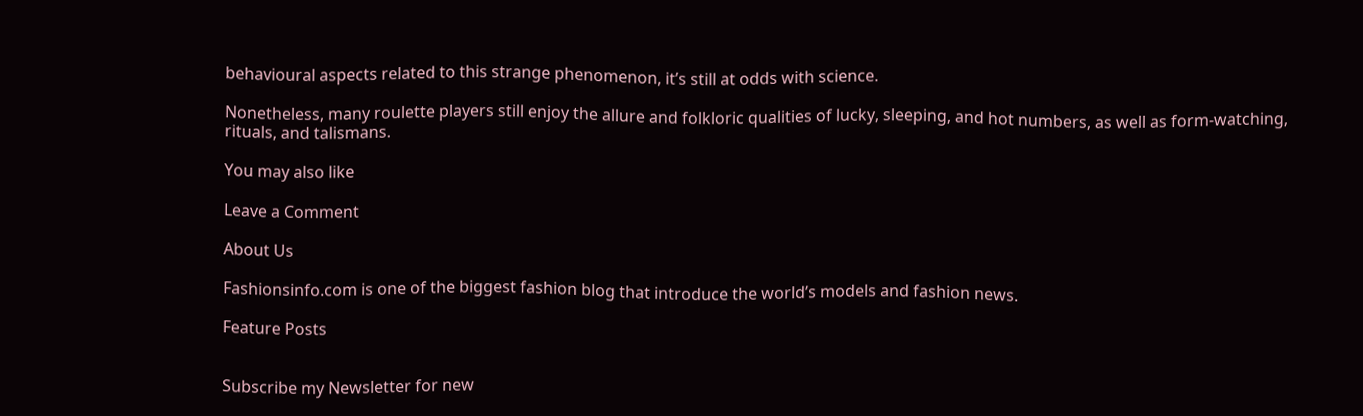behavioural aspects related to this strange phenomenon, it’s still at odds with science.

Nonetheless, many roulette players still enjoy the allure and folkloric qualities of lucky, sleeping, and hot numbers, as well as form-watching, rituals, and talismans.

You may also like

Leave a Comment

About Us

Fashionsinfo.com is one of the biggest fashion blog that introduce the world’s models and fashion news.

Feature Posts


Subscribe my Newsletter for new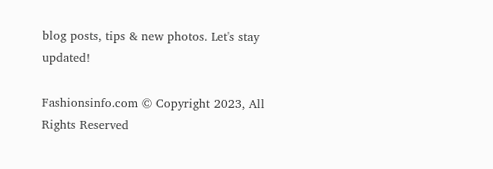blog posts, tips & new photos. Let's stay updated!

Fashionsinfo.com © Copyright 2023, All Rights Reserved